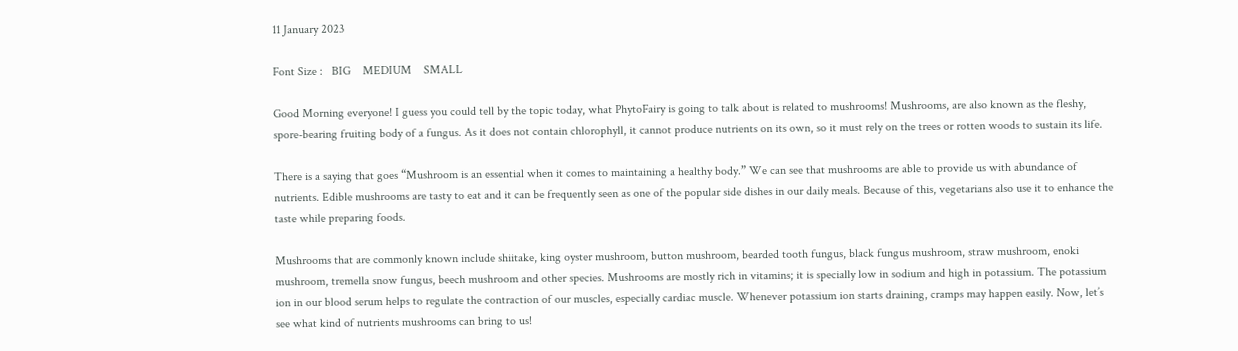11 January 2023

Font Size :   BIG    MEDIUM    SMALL

Good Morning everyone! I guess you could tell by the topic today, what PhytoFairy is going to talk about is related to mushrooms! Mushrooms, are also known as the fleshy, spore-bearing fruiting body of a fungus. As it does not contain chlorophyll, it cannot produce nutrients on its own, so it must rely on the trees or rotten woods to sustain its life.

There is a saying that goes “Mushroom is an essential when it comes to maintaining a healthy body.” We can see that mushrooms are able to provide us with abundance of nutrients. Edible mushrooms are tasty to eat and it can be frequently seen as one of the popular side dishes in our daily meals. Because of this, vegetarians also use it to enhance the taste while preparing foods.

Mushrooms that are commonly known include shiitake, king oyster mushroom, button mushroom, bearded tooth fungus, black fungus mushroom, straw mushroom, enoki mushroom, tremella snow fungus, beech mushroom and other species. Mushrooms are mostly rich in vitamins; it is specially low in sodium and high in potassium. The potassium ion in our blood serum helps to regulate the contraction of our muscles, especially cardiac muscle. Whenever potassium ion starts draining, cramps may happen easily. Now, let’s see what kind of nutrients mushrooms can bring to us!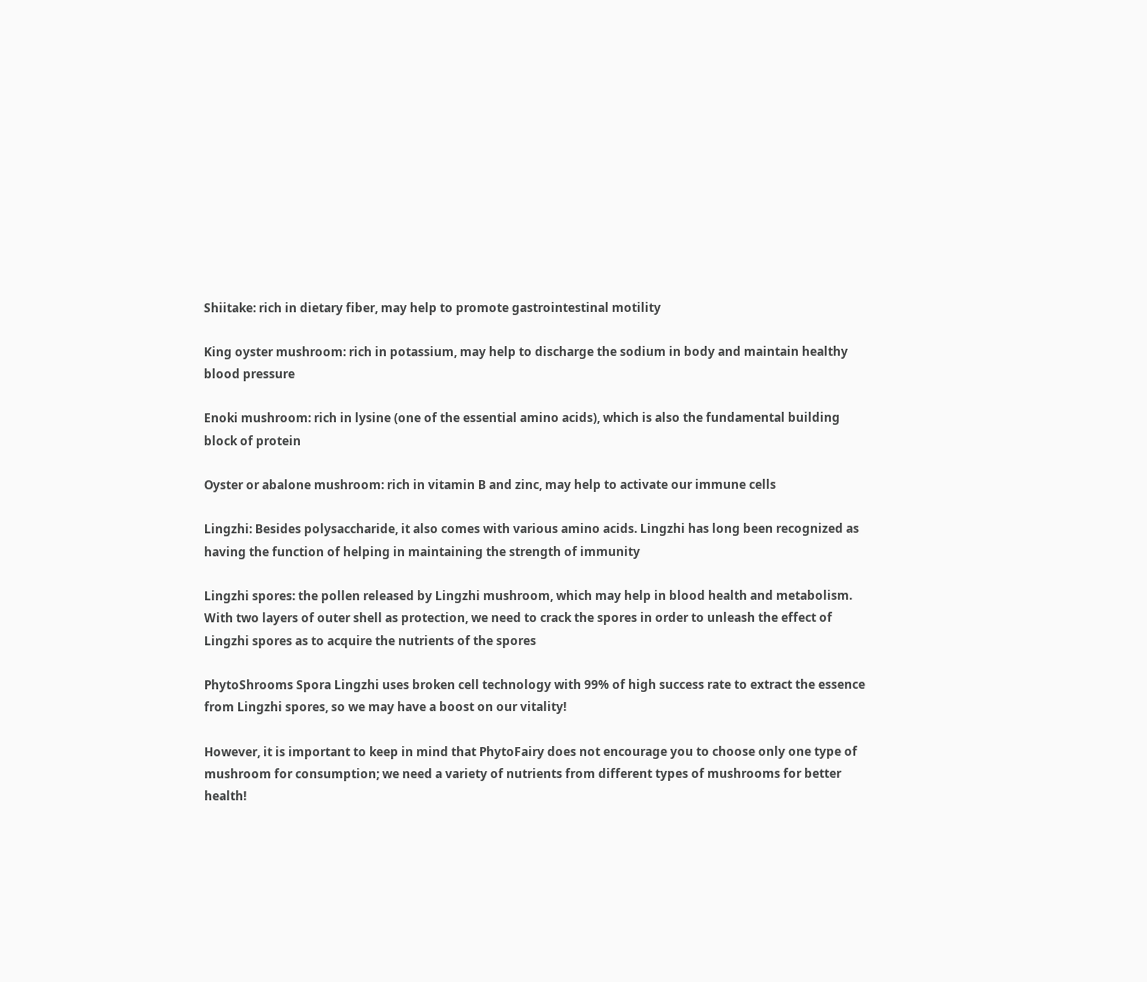Shiitake: rich in dietary fiber, may help to promote gastrointestinal motility

King oyster mushroom: rich in potassium, may help to discharge the sodium in body and maintain healthy blood pressure

Enoki mushroom: rich in lysine (one of the essential amino acids), which is also the fundamental building block of protein

Oyster or abalone mushroom: rich in vitamin B and zinc, may help to activate our immune cells

Lingzhi: Besides polysaccharide, it also comes with various amino acids. Lingzhi has long been recognized as having the function of helping in maintaining the strength of immunity

Lingzhi spores: the pollen released by Lingzhi mushroom, which may help in blood health and metabolism. With two layers of outer shell as protection, we need to crack the spores in order to unleash the effect of Lingzhi spores as to acquire the nutrients of the spores

PhytoShrooms Spora Lingzhi uses broken cell technology with 99% of high success rate to extract the essence from Lingzhi spores, so we may have a boost on our vitality!

However, it is important to keep in mind that PhytoFairy does not encourage you to choose only one type of mushroom for consumption; we need a variety of nutrients from different types of mushrooms for better health!